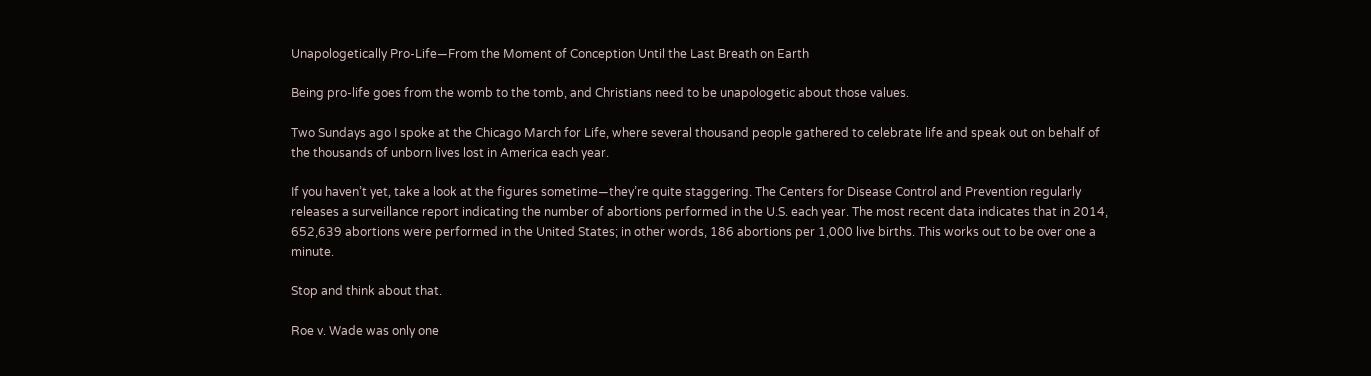Unapologetically Pro-Life—From the Moment of Conception Until the Last Breath on Earth

Being pro-life goes from the womb to the tomb, and Christians need to be unapologetic about those values.

Two Sundays ago I spoke at the Chicago March for Life, where several thousand people gathered to celebrate life and speak out on behalf of the thousands of unborn lives lost in America each year.

If you haven’t yet, take a look at the figures sometime—they’re quite staggering. The Centers for Disease Control and Prevention regularly releases a surveillance report indicating the number of abortions performed in the U.S. each year. The most recent data indicates that in 2014, 652,639 abortions were performed in the United States; in other words, 186 abortions per 1,000 live births. This works out to be over one a minute.

Stop and think about that.

Roe v. Wade was only one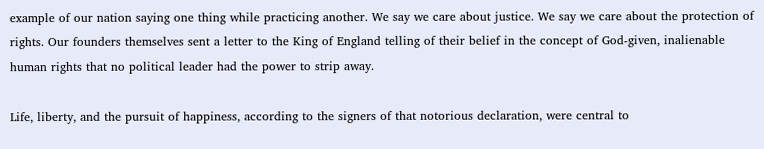example of our nation saying one thing while practicing another. We say we care about justice. We say we care about the protection of rights. Our founders themselves sent a letter to the King of England telling of their belief in the concept of God-given, inalienable human rights that no political leader had the power to strip away.

Life, liberty, and the pursuit of happiness, according to the signers of that notorious declaration, were central to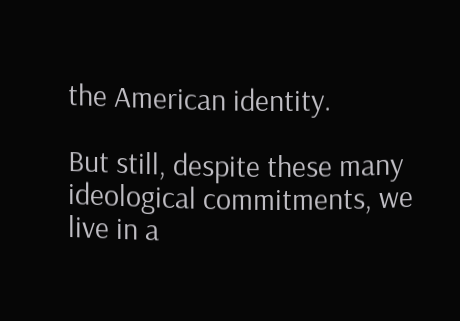the American identity.

But still, despite these many ideological commitments, we live in a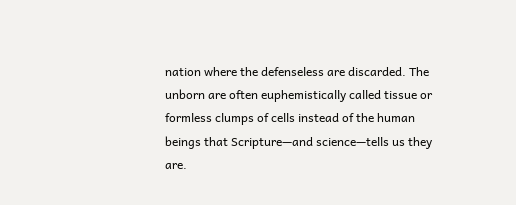nation where the defenseless are discarded. The unborn are often euphemistically called tissue or formless clumps of cells instead of the human beings that Scripture—and science—tells us they are.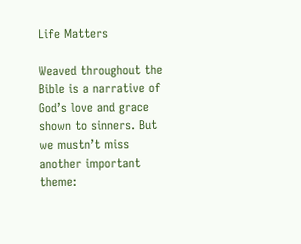Life Matters

Weaved throughout the Bible is a narrative of God’s love and grace shown to sinners. But we mustn’t miss another important theme: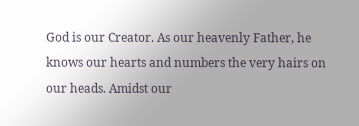God is our Creator. As our heavenly Father, he knows our hearts and numbers the very hairs on our heads. Amidst our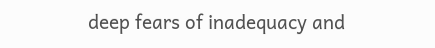deep fears of inadequacy and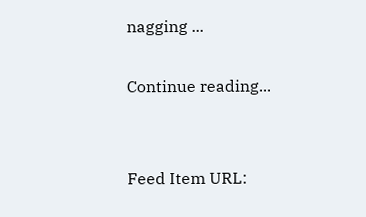nagging ...

Continue reading...


Feed Item URL: